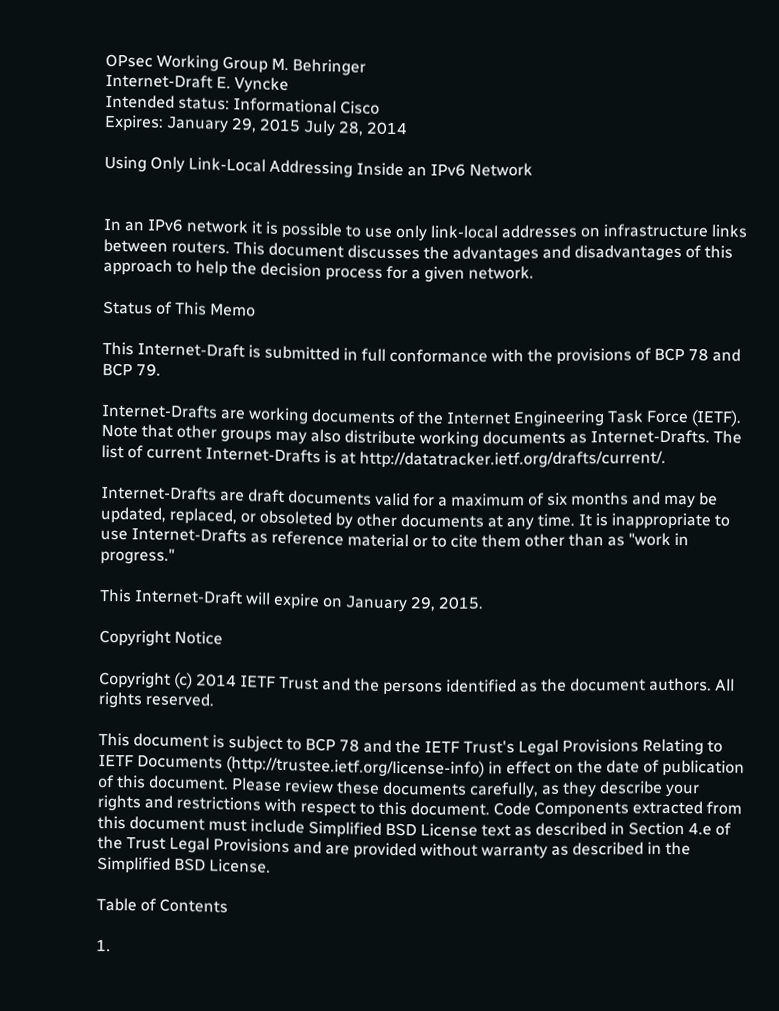OPsec Working Group M. Behringer
Internet-Draft E. Vyncke
Intended status: Informational Cisco
Expires: January 29, 2015 July 28, 2014

Using Only Link-Local Addressing Inside an IPv6 Network


In an IPv6 network it is possible to use only link-local addresses on infrastructure links between routers. This document discusses the advantages and disadvantages of this approach to help the decision process for a given network.

Status of This Memo

This Internet-Draft is submitted in full conformance with the provisions of BCP 78 and BCP 79.

Internet-Drafts are working documents of the Internet Engineering Task Force (IETF). Note that other groups may also distribute working documents as Internet-Drafts. The list of current Internet-Drafts is at http://datatracker.ietf.org/drafts/current/.

Internet-Drafts are draft documents valid for a maximum of six months and may be updated, replaced, or obsoleted by other documents at any time. It is inappropriate to use Internet-Drafts as reference material or to cite them other than as "work in progress."

This Internet-Draft will expire on January 29, 2015.

Copyright Notice

Copyright (c) 2014 IETF Trust and the persons identified as the document authors. All rights reserved.

This document is subject to BCP 78 and the IETF Trust's Legal Provisions Relating to IETF Documents (http://trustee.ietf.org/license-info) in effect on the date of publication of this document. Please review these documents carefully, as they describe your rights and restrictions with respect to this document. Code Components extracted from this document must include Simplified BSD License text as described in Section 4.e of the Trust Legal Provisions and are provided without warranty as described in the Simplified BSD License.

Table of Contents

1.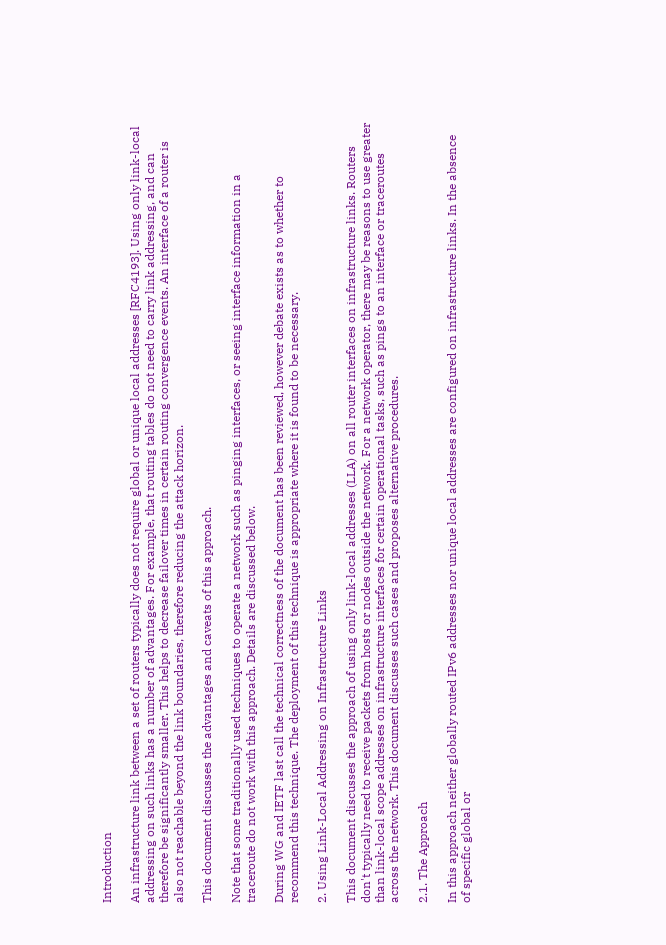Introduction

An infrastructure link between a set of routers typically does not require global or unique local addresses [RFC4193]. Using only link-local addressing on such links has a number of advantages. For example, that routing tables do not need to carry link addressing, and can therefore be significantly smaller. This helps to decrease failover times in certain routing convergence events. An interface of a router is also not reachable beyond the link boundaries, therefore reducing the attack horizon.

This document discusses the advantages and caveats of this approach.

Note that some traditionally used techniques to operate a network such as pinging interfaces, or seeing interface information in a traceroute do not work with this approach. Details are discussed below.

During WG and IETF last call the technical correctness of the document has been reviewed, however debate exists as to whether to recommend this technique. The deployment of this technique is appropriate where it is found to be necessary.

2. Using Link-Local Addressing on Infrastructure Links

This document discusses the approach of using only link-local addresses (LLA) on all router interfaces on infrastructure links. Routers don't typically need to receive packets from hosts or nodes outside the network. For a network operator, there may be reasons to use greater than link-local scope addresses on infrastructure interfaces for certain operational tasks, such as pings to an interface or traceroutes across the network. This document discusses such cases and proposes alternative procedures.

2.1. The Approach

In this approach neither globally routed IPv6 addresses nor unique local addresses are configured on infrastructure links. In the absence of specific global or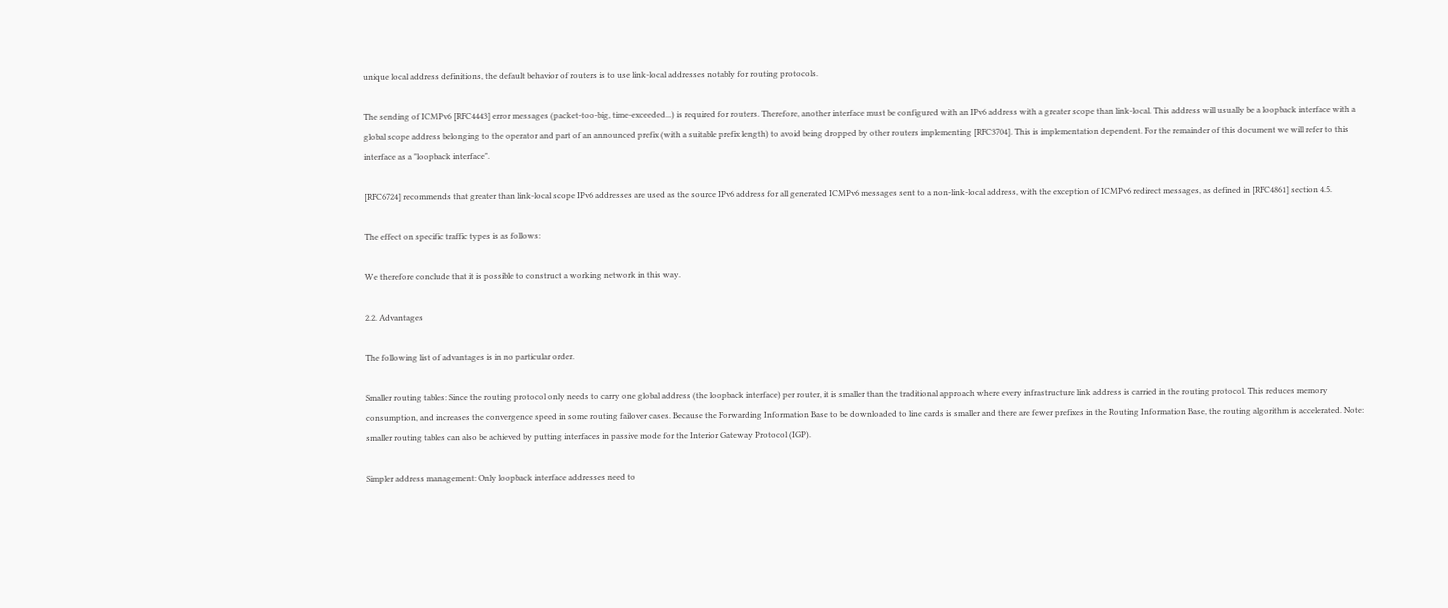unique local address definitions, the default behavior of routers is to use link-local addresses notably for routing protocols.

The sending of ICMPv6 [RFC4443] error messages (packet-too-big, time-exceeded...) is required for routers. Therefore, another interface must be configured with an IPv6 address with a greater scope than link-local. This address will usually be a loopback interface with a global scope address belonging to the operator and part of an announced prefix (with a suitable prefix length) to avoid being dropped by other routers implementing [RFC3704]. This is implementation dependent. For the remainder of this document we will refer to this interface as a "loopback interface".

[RFC6724] recommends that greater than link-local scope IPv6 addresses are used as the source IPv6 address for all generated ICMPv6 messages sent to a non-link-local address, with the exception of ICMPv6 redirect messages, as defined in [RFC4861] section 4.5.

The effect on specific traffic types is as follows:

We therefore conclude that it is possible to construct a working network in this way.

2.2. Advantages

The following list of advantages is in no particular order.

Smaller routing tables: Since the routing protocol only needs to carry one global address (the loopback interface) per router, it is smaller than the traditional approach where every infrastructure link address is carried in the routing protocol. This reduces memory consumption, and increases the convergence speed in some routing failover cases. Because the Forwarding Information Base to be downloaded to line cards is smaller and there are fewer prefixes in the Routing Information Base, the routing algorithm is accelerated. Note: smaller routing tables can also be achieved by putting interfaces in passive mode for the Interior Gateway Protocol (IGP).

Simpler address management: Only loopback interface addresses need to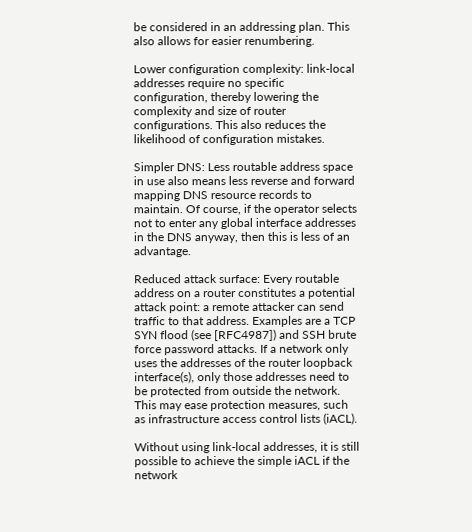be considered in an addressing plan. This also allows for easier renumbering.

Lower configuration complexity: link-local addresses require no specific configuration, thereby lowering the complexity and size of router configurations. This also reduces the likelihood of configuration mistakes.

Simpler DNS: Less routable address space in use also means less reverse and forward mapping DNS resource records to maintain. Of course, if the operator selects not to enter any global interface addresses in the DNS anyway, then this is less of an advantage.

Reduced attack surface: Every routable address on a router constitutes a potential attack point: a remote attacker can send traffic to that address. Examples are a TCP SYN flood (see [RFC4987]) and SSH brute force password attacks. If a network only uses the addresses of the router loopback interface(s), only those addresses need to be protected from outside the network. This may ease protection measures, such as infrastructure access control lists (iACL).

Without using link-local addresses, it is still possible to achieve the simple iACL if the network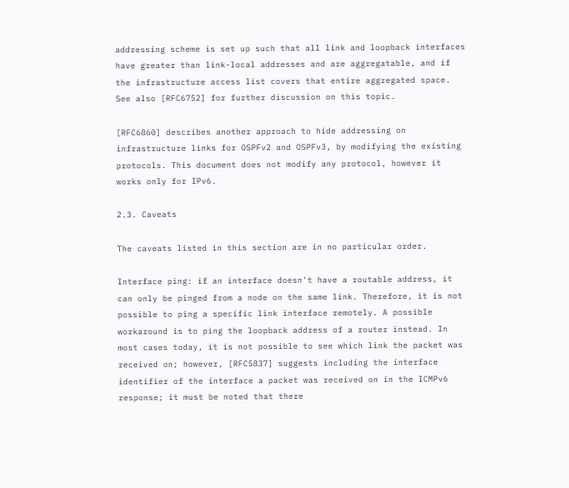addressing scheme is set up such that all link and loopback interfaces have greater than link-local addresses and are aggregatable, and if the infrastructure access list covers that entire aggregated space. See also [RFC6752] for further discussion on this topic.

[RFC6860] describes another approach to hide addressing on infrastructure links for OSPFv2 and OSPFv3, by modifying the existing protocols. This document does not modify any protocol, however it works only for IPv6.

2.3. Caveats

The caveats listed in this section are in no particular order.

Interface ping: if an interface doesn't have a routable address, it can only be pinged from a node on the same link. Therefore, it is not possible to ping a specific link interface remotely. A possible workaround is to ping the loopback address of a router instead. In most cases today, it is not possible to see which link the packet was received on; however, [RFC5837] suggests including the interface identifier of the interface a packet was received on in the ICMPv6 response; it must be noted that there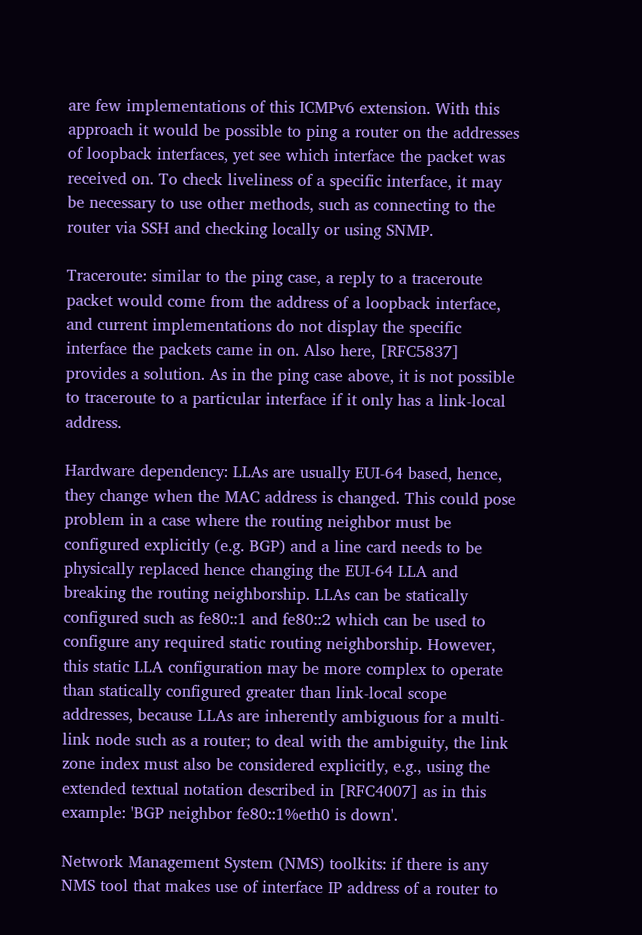are few implementations of this ICMPv6 extension. With this approach it would be possible to ping a router on the addresses of loopback interfaces, yet see which interface the packet was received on. To check liveliness of a specific interface, it may be necessary to use other methods, such as connecting to the router via SSH and checking locally or using SNMP.

Traceroute: similar to the ping case, a reply to a traceroute packet would come from the address of a loopback interface, and current implementations do not display the specific interface the packets came in on. Also here, [RFC5837] provides a solution. As in the ping case above, it is not possible to traceroute to a particular interface if it only has a link-local address.

Hardware dependency: LLAs are usually EUI-64 based, hence, they change when the MAC address is changed. This could pose problem in a case where the routing neighbor must be configured explicitly (e.g. BGP) and a line card needs to be physically replaced hence changing the EUI-64 LLA and breaking the routing neighborship. LLAs can be statically configured such as fe80::1 and fe80::2 which can be used to configure any required static routing neighborship. However, this static LLA configuration may be more complex to operate than statically configured greater than link-local scope addresses, because LLAs are inherently ambiguous for a multi-link node such as a router; to deal with the ambiguity, the link zone index must also be considered explicitly, e.g., using the extended textual notation described in [RFC4007] as in this example: 'BGP neighbor fe80::1%eth0 is down'.

Network Management System (NMS) toolkits: if there is any NMS tool that makes use of interface IP address of a router to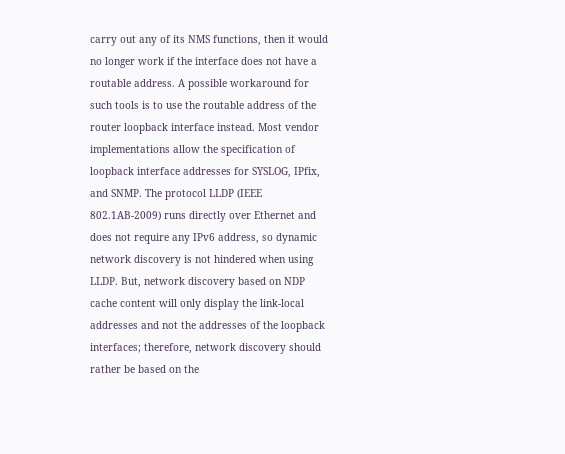carry out any of its NMS functions, then it would no longer work if the interface does not have a routable address. A possible workaround for such tools is to use the routable address of the router loopback interface instead. Most vendor implementations allow the specification of loopback interface addresses for SYSLOG, IPfix, and SNMP. The protocol LLDP (IEEE 802.1AB-2009) runs directly over Ethernet and does not require any IPv6 address, so dynamic network discovery is not hindered when using LLDP. But, network discovery based on NDP cache content will only display the link-local addresses and not the addresses of the loopback interfaces; therefore, network discovery should rather be based on the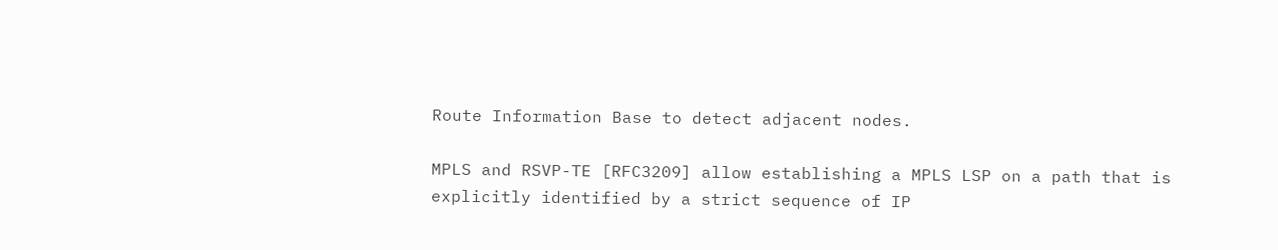Route Information Base to detect adjacent nodes.

MPLS and RSVP-TE [RFC3209] allow establishing a MPLS LSP on a path that is explicitly identified by a strict sequence of IP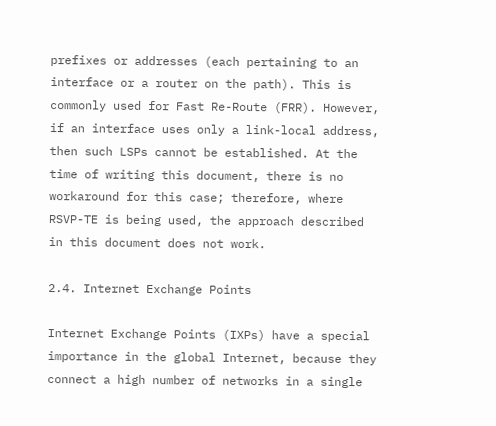prefixes or addresses (each pertaining to an interface or a router on the path). This is commonly used for Fast Re-Route (FRR). However, if an interface uses only a link-local address, then such LSPs cannot be established. At the time of writing this document, there is no workaround for this case; therefore, where RSVP-TE is being used, the approach described in this document does not work.

2.4. Internet Exchange Points

Internet Exchange Points (IXPs) have a special importance in the global Internet, because they connect a high number of networks in a single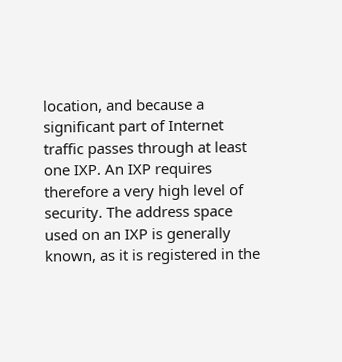location, and because a significant part of Internet traffic passes through at least one IXP. An IXP requires therefore a very high level of security. The address space used on an IXP is generally known, as it is registered in the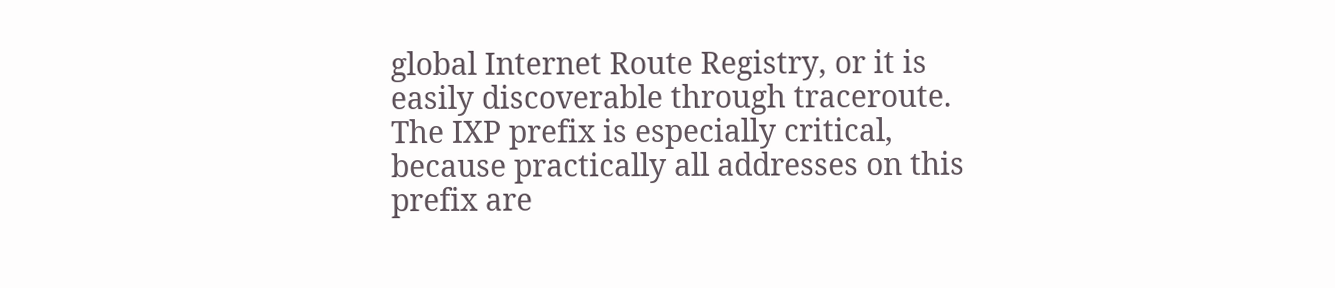global Internet Route Registry, or it is easily discoverable through traceroute. The IXP prefix is especially critical, because practically all addresses on this prefix are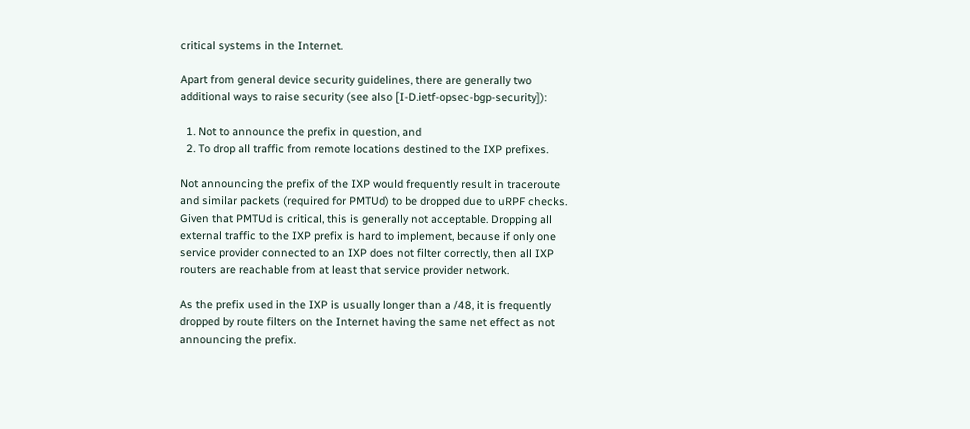critical systems in the Internet.

Apart from general device security guidelines, there are generally two additional ways to raise security (see also [I-D.ietf-opsec-bgp-security]):

  1. Not to announce the prefix in question, and
  2. To drop all traffic from remote locations destined to the IXP prefixes.

Not announcing the prefix of the IXP would frequently result in traceroute and similar packets (required for PMTUd) to be dropped due to uRPF checks. Given that PMTUd is critical, this is generally not acceptable. Dropping all external traffic to the IXP prefix is hard to implement, because if only one service provider connected to an IXP does not filter correctly, then all IXP routers are reachable from at least that service provider network.

As the prefix used in the IXP is usually longer than a /48, it is frequently dropped by route filters on the Internet having the same net effect as not announcing the prefix.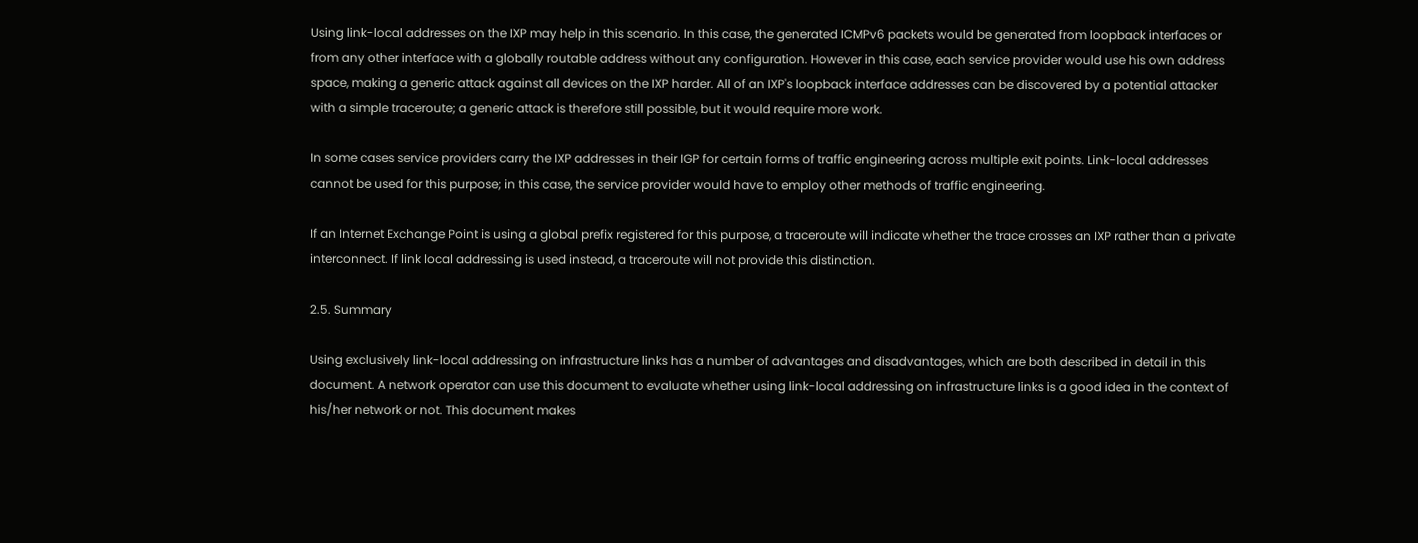Using link-local addresses on the IXP may help in this scenario. In this case, the generated ICMPv6 packets would be generated from loopback interfaces or from any other interface with a globally routable address without any configuration. However in this case, each service provider would use his own address space, making a generic attack against all devices on the IXP harder. All of an IXP's loopback interface addresses can be discovered by a potential attacker with a simple traceroute; a generic attack is therefore still possible, but it would require more work.

In some cases service providers carry the IXP addresses in their IGP for certain forms of traffic engineering across multiple exit points. Link-local addresses cannot be used for this purpose; in this case, the service provider would have to employ other methods of traffic engineering.

If an Internet Exchange Point is using a global prefix registered for this purpose, a traceroute will indicate whether the trace crosses an IXP rather than a private interconnect. If link local addressing is used instead, a traceroute will not provide this distinction.

2.5. Summary

Using exclusively link-local addressing on infrastructure links has a number of advantages and disadvantages, which are both described in detail in this document. A network operator can use this document to evaluate whether using link-local addressing on infrastructure links is a good idea in the context of his/her network or not. This document makes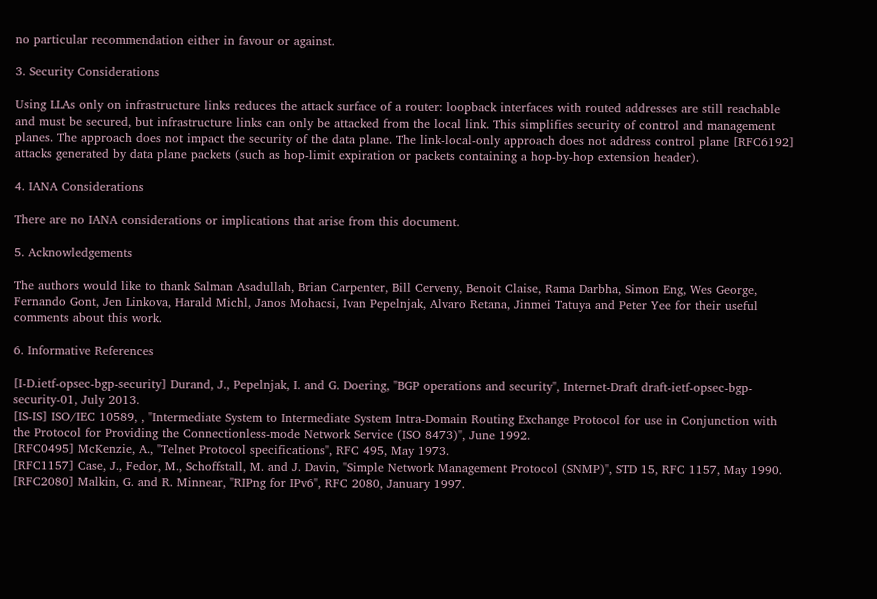no particular recommendation either in favour or against.

3. Security Considerations

Using LLAs only on infrastructure links reduces the attack surface of a router: loopback interfaces with routed addresses are still reachable and must be secured, but infrastructure links can only be attacked from the local link. This simplifies security of control and management planes. The approach does not impact the security of the data plane. The link-local-only approach does not address control plane [RFC6192] attacks generated by data plane packets (such as hop-limit expiration or packets containing a hop-by-hop extension header).

4. IANA Considerations

There are no IANA considerations or implications that arise from this document.

5. Acknowledgements

The authors would like to thank Salman Asadullah, Brian Carpenter, Bill Cerveny, Benoit Claise, Rama Darbha, Simon Eng, Wes George, Fernando Gont, Jen Linkova, Harald Michl, Janos Mohacsi, Ivan Pepelnjak, Alvaro Retana, Jinmei Tatuya and Peter Yee for their useful comments about this work.

6. Informative References

[I-D.ietf-opsec-bgp-security] Durand, J., Pepelnjak, I. and G. Doering, "BGP operations and security", Internet-Draft draft-ietf-opsec-bgp-security-01, July 2013.
[IS-IS] ISO/IEC 10589, , "Intermediate System to Intermediate System Intra-Domain Routing Exchange Protocol for use in Conjunction with the Protocol for Providing the Connectionless-mode Network Service (ISO 8473)", June 1992.
[RFC0495] McKenzie, A., "Telnet Protocol specifications", RFC 495, May 1973.
[RFC1157] Case, J., Fedor, M., Schoffstall, M. and J. Davin, "Simple Network Management Protocol (SNMP)", STD 15, RFC 1157, May 1990.
[RFC2080] Malkin, G. and R. Minnear, "RIPng for IPv6", RFC 2080, January 1997.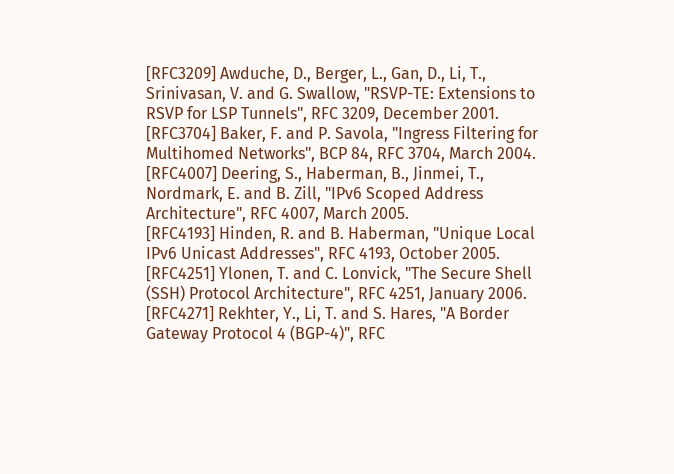[RFC3209] Awduche, D., Berger, L., Gan, D., Li, T., Srinivasan, V. and G. Swallow, "RSVP-TE: Extensions to RSVP for LSP Tunnels", RFC 3209, December 2001.
[RFC3704] Baker, F. and P. Savola, "Ingress Filtering for Multihomed Networks", BCP 84, RFC 3704, March 2004.
[RFC4007] Deering, S., Haberman, B., Jinmei, T., Nordmark, E. and B. Zill, "IPv6 Scoped Address Architecture", RFC 4007, March 2005.
[RFC4193] Hinden, R. and B. Haberman, "Unique Local IPv6 Unicast Addresses", RFC 4193, October 2005.
[RFC4251] Ylonen, T. and C. Lonvick, "The Secure Shell (SSH) Protocol Architecture", RFC 4251, January 2006.
[RFC4271] Rekhter, Y., Li, T. and S. Hares, "A Border Gateway Protocol 4 (BGP-4)", RFC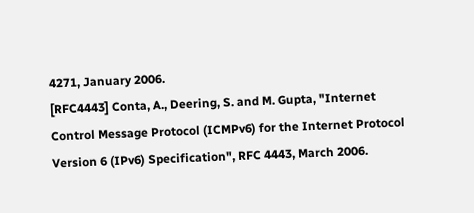4271, January 2006.
[RFC4443] Conta, A., Deering, S. and M. Gupta, "Internet Control Message Protocol (ICMPv6) for the Internet Protocol Version 6 (IPv6) Specification", RFC 4443, March 2006.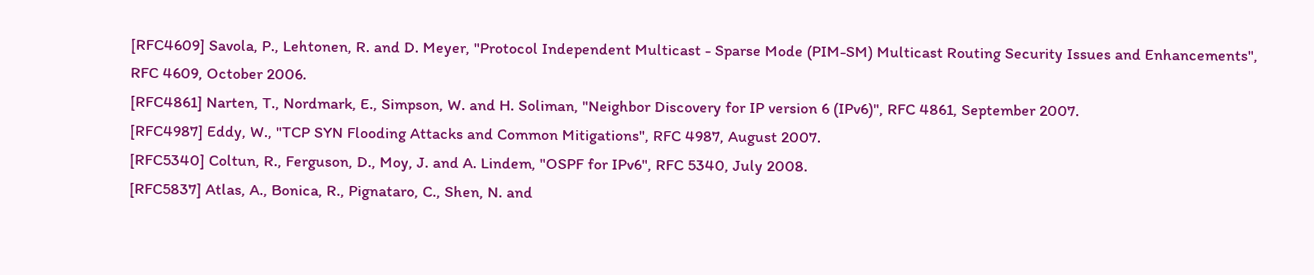[RFC4609] Savola, P., Lehtonen, R. and D. Meyer, "Protocol Independent Multicast - Sparse Mode (PIM-SM) Multicast Routing Security Issues and Enhancements", RFC 4609, October 2006.
[RFC4861] Narten, T., Nordmark, E., Simpson, W. and H. Soliman, "Neighbor Discovery for IP version 6 (IPv6)", RFC 4861, September 2007.
[RFC4987] Eddy, W., "TCP SYN Flooding Attacks and Common Mitigations", RFC 4987, August 2007.
[RFC5340] Coltun, R., Ferguson, D., Moy, J. and A. Lindem, "OSPF for IPv6", RFC 5340, July 2008.
[RFC5837] Atlas, A., Bonica, R., Pignataro, C., Shen, N. and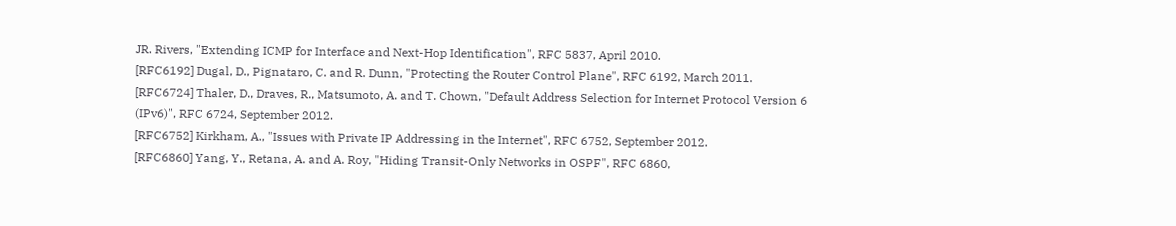JR. Rivers, "Extending ICMP for Interface and Next-Hop Identification", RFC 5837, April 2010.
[RFC6192] Dugal, D., Pignataro, C. and R. Dunn, "Protecting the Router Control Plane", RFC 6192, March 2011.
[RFC6724] Thaler, D., Draves, R., Matsumoto, A. and T. Chown, "Default Address Selection for Internet Protocol Version 6 (IPv6)", RFC 6724, September 2012.
[RFC6752] Kirkham, A., "Issues with Private IP Addressing in the Internet", RFC 6752, September 2012.
[RFC6860] Yang, Y., Retana, A. and A. Roy, "Hiding Transit-Only Networks in OSPF", RFC 6860,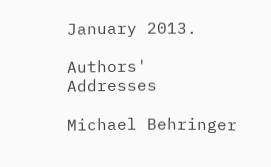January 2013.

Authors' Addresses

Michael Behringer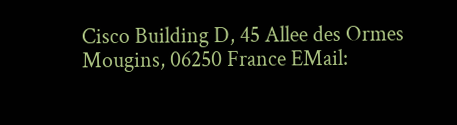Cisco Building D, 45 Allee des Ormes Mougins, 06250 France EMail: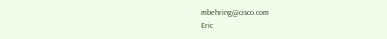mbehring@cisco.com
Eric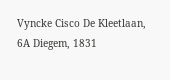Vyncke Cisco De Kleetlaan, 6A Diegem, 1831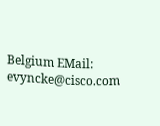Belgium EMail: evyncke@cisco.com